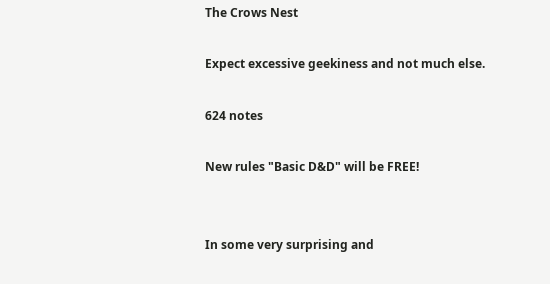The Crows Nest

Expect excessive geekiness and not much else.

624 notes

New rules "Basic D&D" will be FREE!


In some very surprising and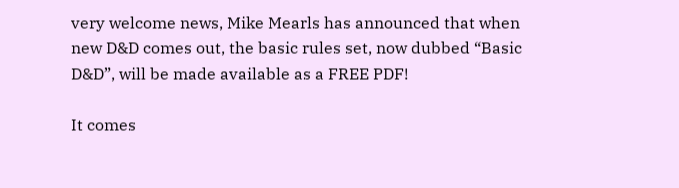very welcome news, Mike Mearls has announced that when new D&D comes out, the basic rules set, now dubbed “Basic D&D”, will be made available as a FREE PDF!

It comes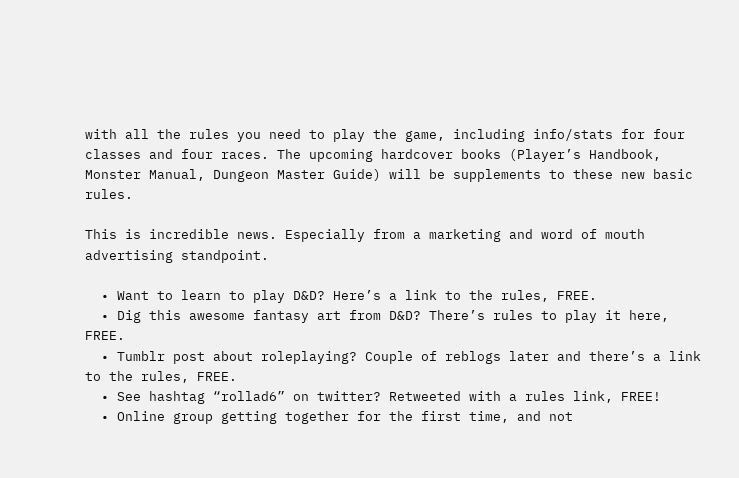with all the rules you need to play the game, including info/stats for four classes and four races. The upcoming hardcover books (Player’s Handbook, Monster Manual, Dungeon Master Guide) will be supplements to these new basic rules.

This is incredible news. Especially from a marketing and word of mouth advertising standpoint.

  • Want to learn to play D&D? Here’s a link to the rules, FREE.
  • Dig this awesome fantasy art from D&D? There’s rules to play it here, FREE.
  • Tumblr post about roleplaying? Couple of reblogs later and there’s a link to the rules, FREE.
  • See hashtag “rollad6” on twitter? Retweeted with a rules link, FREE!
  • Online group getting together for the first time, and not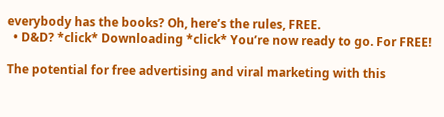everybody has the books? Oh, here’s the rules, FREE.
  • D&D? *click* Downloading *click* You’re now ready to go. For FREE!

The potential for free advertising and viral marketing with this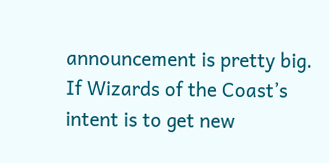announcement is pretty big. If Wizards of the Coast’s intent is to get new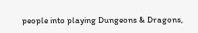people into playing Dungeons & Dragons,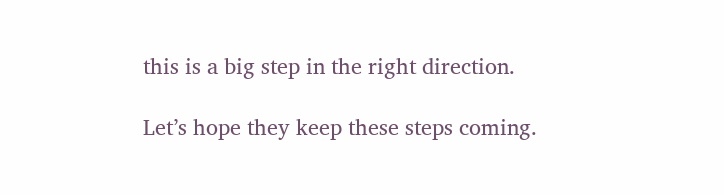this is a big step in the right direction.

Let’s hope they keep these steps coming.